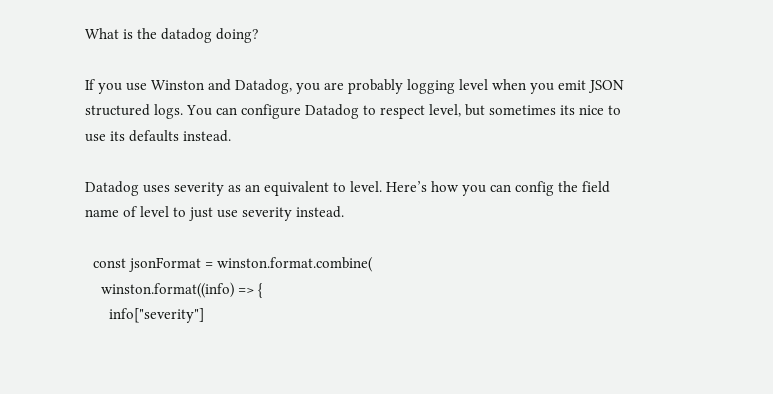What is the datadog doing?

If you use Winston and Datadog, you are probably logging level when you emit JSON structured logs. You can configure Datadog to respect level, but sometimes its nice to use its defaults instead.

Datadog uses severity as an equivalent to level. Here’s how you can config the field name of level to just use severity instead.

  const jsonFormat = winston.format.combine(
    winston.format((info) => {
      info["severity"]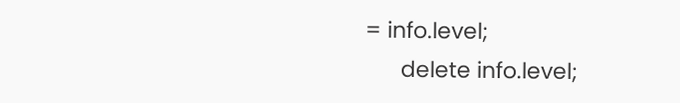= info.level;
      delete info.level;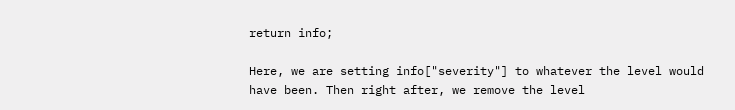return info;

Here, we are setting info["severity"] to whatever the level would have been. Then right after, we remove the level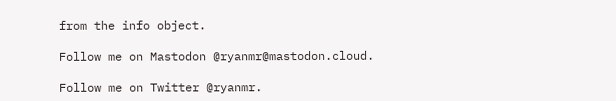from the info object.

Follow me on Mastodon @ryanmr@mastodon.cloud.

Follow me on Twitter @ryanmr.